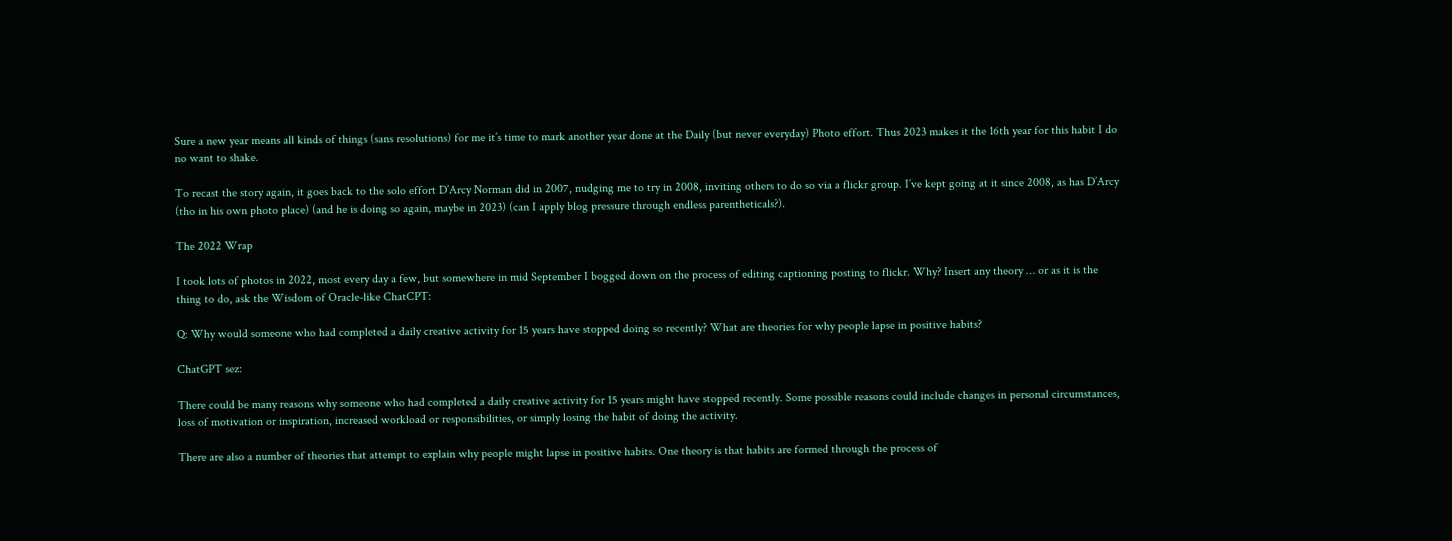Sure a new year means all kinds of things (sans resolutions) for me it’s time to mark another year done at the Daily (but never everyday) Photo effort. Thus 2023 makes it the 16th year for this habit I do no want to shake.

To recast the story again, it goes back to the solo effort D’Arcy Norman did in 2007, nudging me to try in 2008, inviting others to do so via a flickr group. I’ve kept going at it since 2008, as has D’Arcy (tho in his own photo place) (and he is doing so again, maybe in 2023) (can I apply blog pressure through endless parentheticals?).

The 2022 Wrap

I took lots of photos in 2022, most every day a few, but somewhere in mid September I bogged down on the process of editing captioning posting to flickr. Why? Insert any theory … or as it is the thing to do, ask the Wisdom of Oracle-like ChatCPT:

Q: Why would someone who had completed a daily creative activity for 15 years have stopped doing so recently? What are theories for why people lapse in positive habits?

ChatGPT sez:

There could be many reasons why someone who had completed a daily creative activity for 15 years might have stopped recently. Some possible reasons could include changes in personal circumstances, loss of motivation or inspiration, increased workload or responsibilities, or simply losing the habit of doing the activity.

There are also a number of theories that attempt to explain why people might lapse in positive habits. One theory is that habits are formed through the process of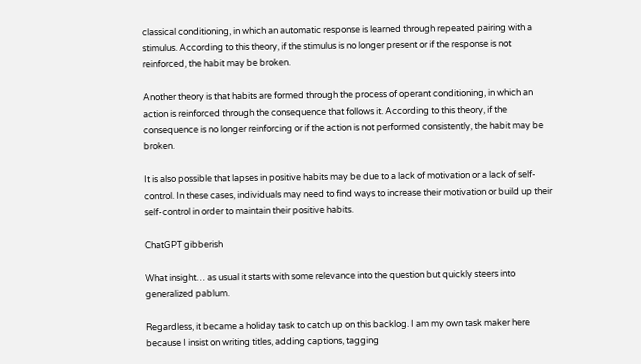classical conditioning, in which an automatic response is learned through repeated pairing with a stimulus. According to this theory, if the stimulus is no longer present or if the response is not reinforced, the habit may be broken.

Another theory is that habits are formed through the process of operant conditioning, in which an action is reinforced through the consequence that follows it. According to this theory, if the consequence is no longer reinforcing or if the action is not performed consistently, the habit may be broken.

It is also possible that lapses in positive habits may be due to a lack of motivation or a lack of self-control. In these cases, individuals may need to find ways to increase their motivation or build up their self-control in order to maintain their positive habits.

ChatGPT gibberish

What insight… as usual it starts with some relevance into the question but quickly steers into generalized pablum.

Regardless, it became a holiday task to catch up on this backlog. I am my own task maker here because I insist on writing titles, adding captions, tagging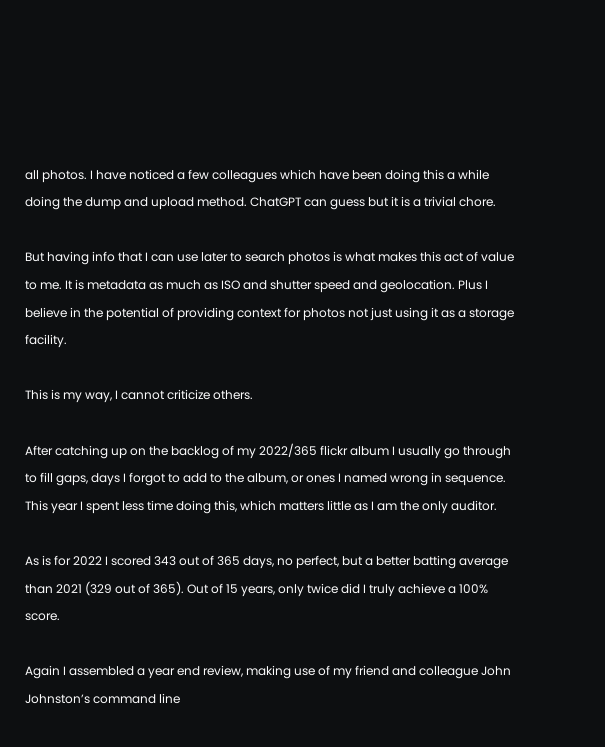all photos. I have noticed a few colleagues which have been doing this a while doing the dump and upload method. ChatGPT can guess but it is a trivial chore.

But having info that I can use later to search photos is what makes this act of value to me. It is metadata as much as ISO and shutter speed and geolocation. Plus I believe in the potential of providing context for photos not just using it as a storage facility.

This is my way, I cannot criticize others.

After catching up on the backlog of my 2022/365 flickr album I usually go through to fill gaps, days I forgot to add to the album, or ones I named wrong in sequence. This year I spent less time doing this, which matters little as I am the only auditor.

As is for 2022 I scored 343 out of 365 days, no perfect, but a better batting average than 2021 (329 out of 365). Out of 15 years, only twice did I truly achieve a 100% score.

Again I assembled a year end review, making use of my friend and colleague John Johnston’s command line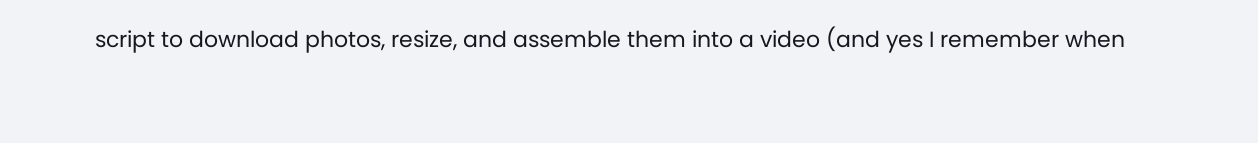script to download photos, resize, and assemble them into a video (and yes I remember when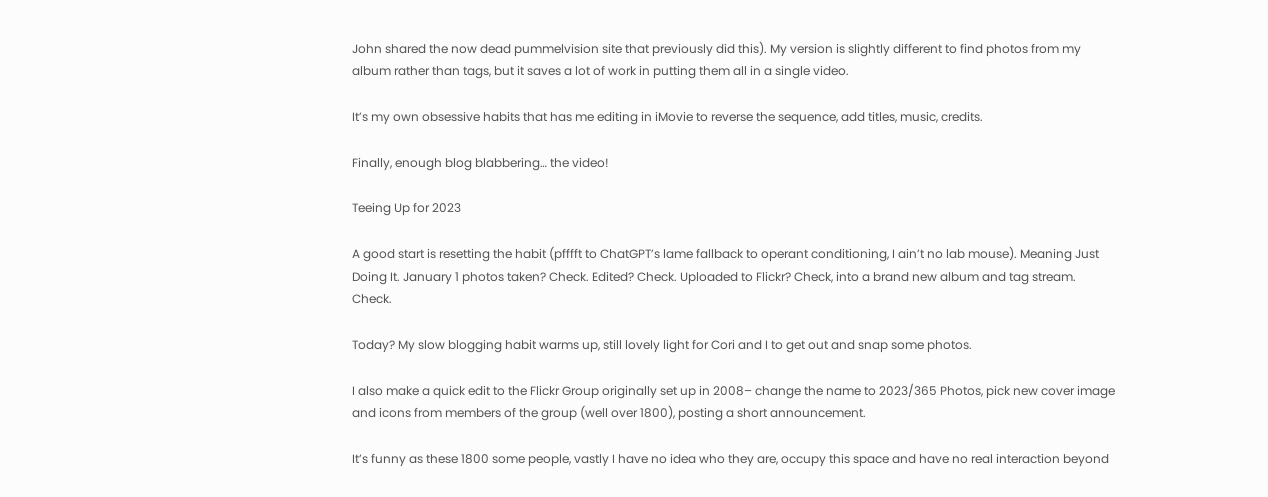John shared the now dead pummelvision site that previously did this). My version is slightly different to find photos from my album rather than tags, but it saves a lot of work in putting them all in a single video.

It’s my own obsessive habits that has me editing in iMovie to reverse the sequence, add titles, music, credits.

Finally, enough blog blabbering… the video!

Teeing Up for 2023

A good start is resetting the habit (pfffft to ChatGPT’s lame fallback to operant conditioning, I ain’t no lab mouse). Meaning Just Doing It. January 1 photos taken? Check. Edited? Check. Uploaded to Flickr? Check, into a brand new album and tag stream. Check.

Today? My slow blogging habit warms up, still lovely light for Cori and I to get out and snap some photos.

I also make a quick edit to the Flickr Group originally set up in 2008– change the name to 2023/365 Photos, pick new cover image and icons from members of the group (well over 1800), posting a short announcement.

It’s funny as these 1800 some people, vastly I have no idea who they are, occupy this space and have no real interaction beyond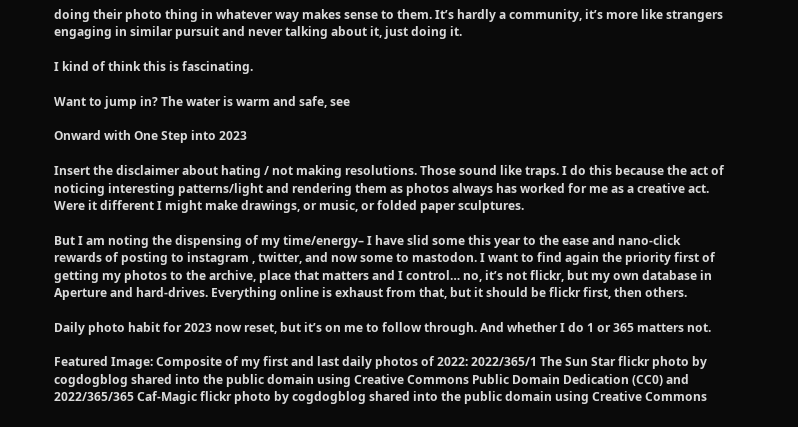doing their photo thing in whatever way makes sense to them. It’s hardly a community, it’s more like strangers engaging in similar pursuit and never talking about it, just doing it.

I kind of think this is fascinating.

Want to jump in? The water is warm and safe, see

Onward with One Step into 2023

Insert the disclaimer about hating / not making resolutions. Those sound like traps. I do this because the act of noticing interesting patterns/light and rendering them as photos always has worked for me as a creative act. Were it different I might make drawings, or music, or folded paper sculptures.

But I am noting the dispensing of my time/energy– I have slid some this year to the ease and nano-click rewards of posting to instagram , twitter, and now some to mastodon. I want to find again the priority first of getting my photos to the archive, place that matters and I control… no, it’s not flickr, but my own database in Aperture and hard-drives. Everything online is exhaust from that, but it should be flickr first, then others.

Daily photo habit for 2023 now reset, but it’s on me to follow through. And whether I do 1 or 365 matters not.

Featured Image: Composite of my first and last daily photos of 2022: 2022/365/1 The Sun Star flickr photo by cogdogblog shared into the public domain using Creative Commons Public Domain Dedication (CC0) and 2022/365/365 Caf-Magic flickr photo by cogdogblog shared into the public domain using Creative Commons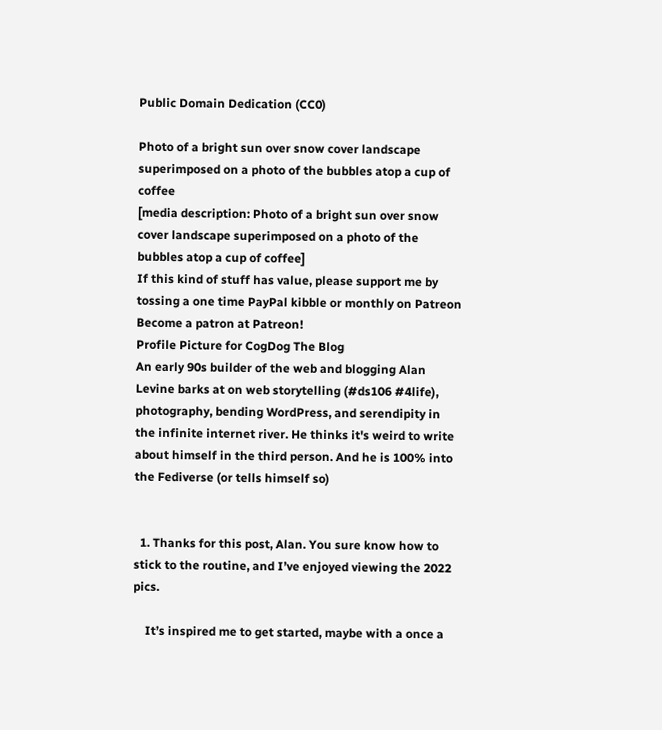Public Domain Dedication (CC0)

Photo of a bright sun over snow cover landscape superimposed on a photo of the bubbles atop a cup of coffee
[media description: Photo of a bright sun over snow cover landscape superimposed on a photo of the bubbles atop a cup of coffee]
If this kind of stuff has value, please support me by tossing a one time PayPal kibble or monthly on Patreon
Become a patron at Patreon!
Profile Picture for CogDog The Blog
An early 90s builder of the web and blogging Alan Levine barks at on web storytelling (#ds106 #4life), photography, bending WordPress, and serendipity in the infinite internet river. He thinks it's weird to write about himself in the third person. And he is 100% into the Fediverse (or tells himself so)


  1. Thanks for this post, Alan. You sure know how to stick to the routine, and I’ve enjoyed viewing the 2022 pics.

    It’s inspired me to get started, maybe with a once a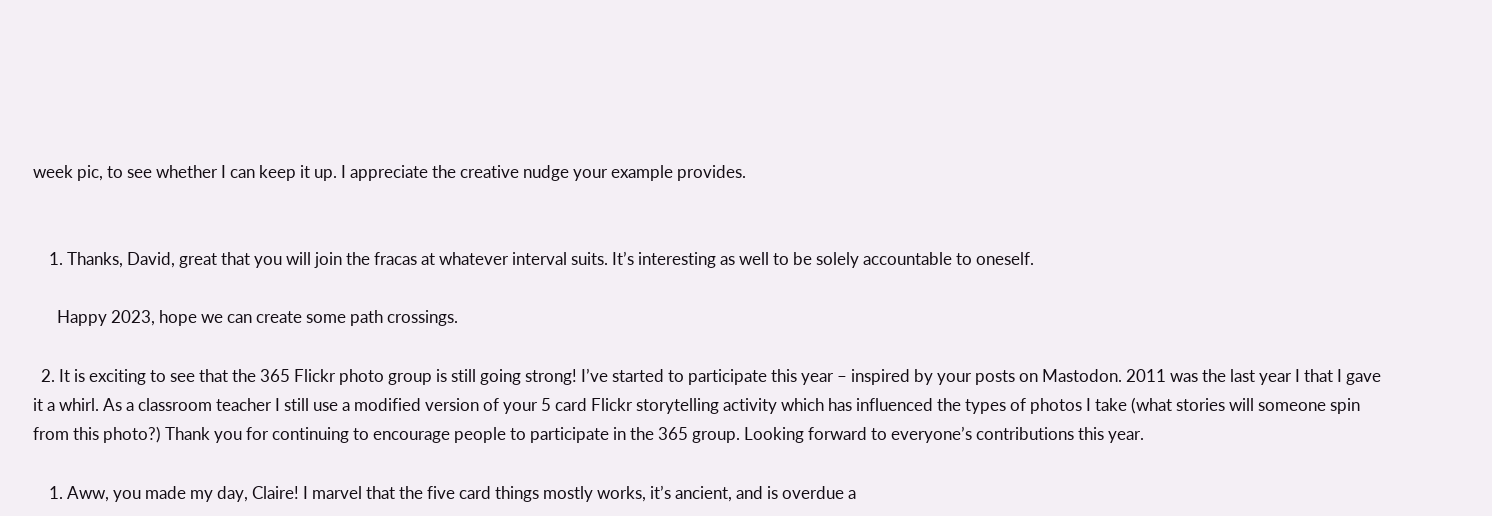week pic, to see whether I can keep it up. I appreciate the creative nudge your example provides.


    1. Thanks, David, great that you will join the fracas at whatever interval suits. It’s interesting as well to be solely accountable to oneself.

      Happy 2023, hope we can create some path crossings.

  2. It is exciting to see that the 365 Flickr photo group is still going strong! I’ve started to participate this year – inspired by your posts on Mastodon. 2011 was the last year I that I gave it a whirl. As a classroom teacher I still use a modified version of your 5 card Flickr storytelling activity which has influenced the types of photos I take (what stories will someone spin from this photo?) Thank you for continuing to encourage people to participate in the 365 group. Looking forward to everyone’s contributions this year.

    1. Aww, you made my day, Claire! I marvel that the five card things mostly works, it’s ancient, and is overdue a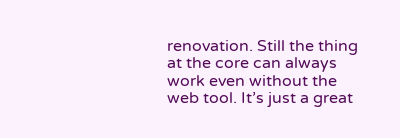renovation. Still the thing at the core can always work even without the web tool. It’s just a great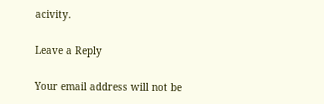acivity.

Leave a Reply

Your email address will not be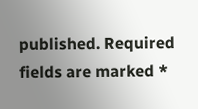published. Required fields are marked *